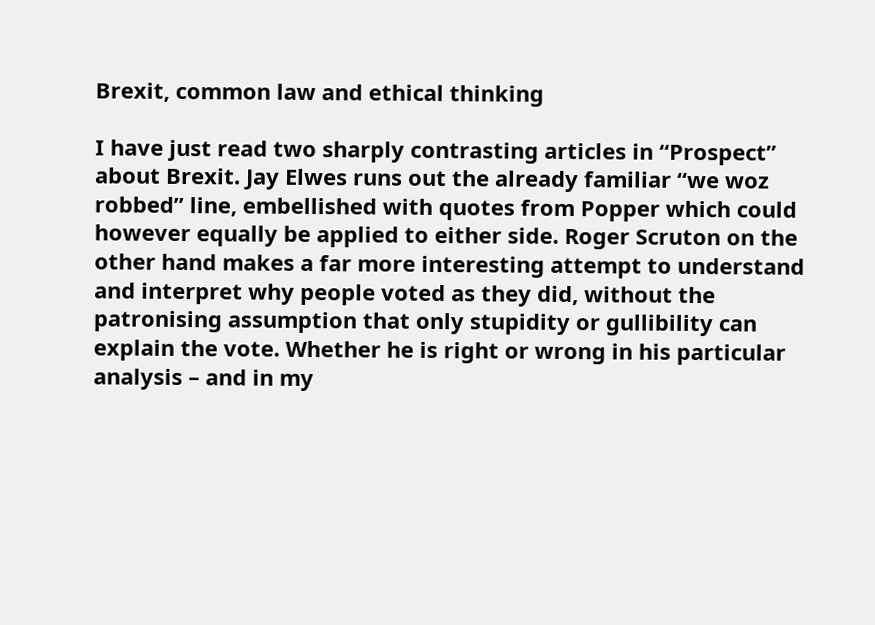Brexit, common law and ethical thinking

I have just read two sharply contrasting articles in “Prospect” about Brexit. Jay Elwes runs out the already familiar “we woz robbed” line, embellished with quotes from Popper which could however equally be applied to either side. Roger Scruton on the other hand makes a far more interesting attempt to understand and interpret why people voted as they did, without the patronising assumption that only stupidity or gullibility can explain the vote. Whether he is right or wrong in his particular analysis – and in my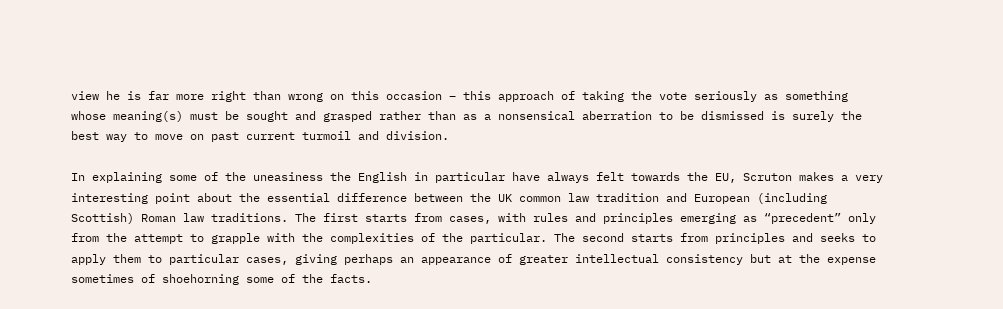view he is far more right than wrong on this occasion – this approach of taking the vote seriously as something whose meaning(s) must be sought and grasped rather than as a nonsensical aberration to be dismissed is surely the best way to move on past current turmoil and division.

In explaining some of the uneasiness the English in particular have always felt towards the EU, Scruton makes a very interesting point about the essential difference between the UK common law tradition and European (including Scottish) Roman law traditions. The first starts from cases, with rules and principles emerging as “precedent” only from the attempt to grapple with the complexities of the particular. The second starts from principles and seeks to apply them to particular cases, giving perhaps an appearance of greater intellectual consistency but at the expense sometimes of shoehorning some of the facts.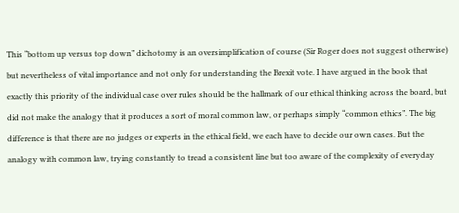This “bottom up versus top down” dichotomy is an oversimplification of course (Sir Roger does not suggest otherwise) but nevertheless of vital importance and not only for understanding the Brexit vote. I have argued in the book that exactly this priority of the individual case over rules should be the hallmark of our ethical thinking across the board, but did not make the analogy that it produces a sort of moral common law, or perhaps simply “common ethics”. The big difference is that there are no judges or experts in the ethical field, we each have to decide our own cases. But the analogy with common law, trying constantly to tread a consistent line but too aware of the complexity of everyday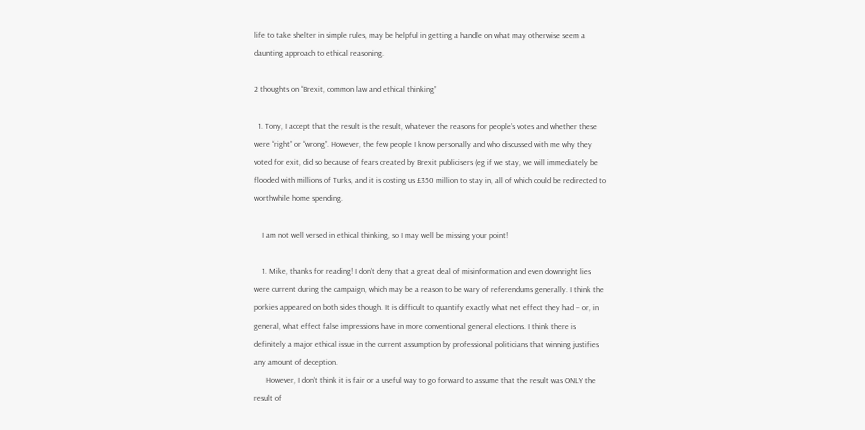life to take shelter in simple rules, may be helpful in getting a handle on what may otherwise seem a daunting approach to ethical reasoning.

2 thoughts on “Brexit, common law and ethical thinking”

  1. Tony, I accept that the result is the result, whatever the reasons for people’s votes and whether these were “right” or “wrong”. However, the few people I know personally and who discussed with me why they voted for exit, did so because of fears created by Brexit publicisers (eg if we stay, we will immediately be flooded with millions of Turks, and it is costing us £350 million to stay in, all of which could be redirected to worthwhile home spending.

    I am not well versed in ethical thinking, so I may well be missing your point!

    1. Mike, thanks for reading! I don’t deny that a great deal of misinformation and even downright lies were current during the campaign, which may be a reason to be wary of referendums generally. I think the porkies appeared on both sides though. It is difficult to quantify exactly what net effect they had – or, in general, what effect false impressions have in more conventional general elections. I think there is definitely a major ethical issue in the current assumption by professional politicians that winning justifies any amount of deception.
      However, I don’t think it is fair or a useful way to go forward to assume that the result was ONLY the result of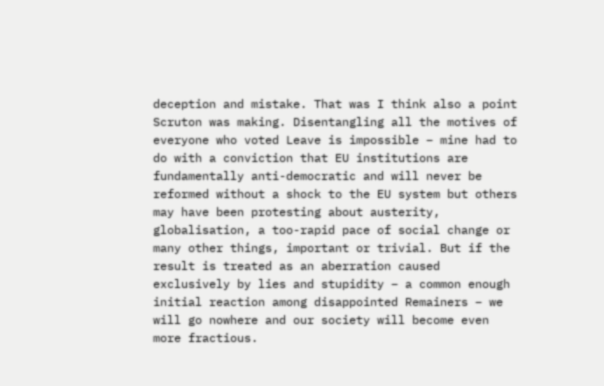deception and mistake. That was I think also a point Scruton was making. Disentangling all the motives of everyone who voted Leave is impossible – mine had to do with a conviction that EU institutions are fundamentally anti-democratic and will never be reformed without a shock to the EU system but others may have been protesting about austerity, globalisation, a too-rapid pace of social change or many other things, important or trivial. But if the result is treated as an aberration caused exclusively by lies and stupidity – a common enough initial reaction among disappointed Remainers – we will go nowhere and our society will become even more fractious.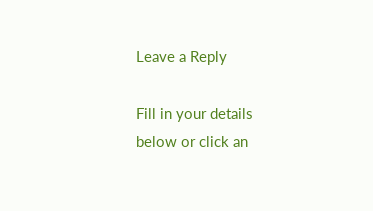Leave a Reply

Fill in your details below or click an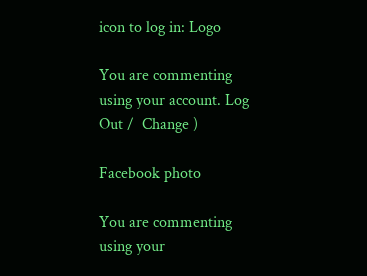icon to log in: Logo

You are commenting using your account. Log Out /  Change )

Facebook photo

You are commenting using your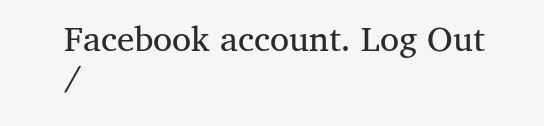Facebook account. Log Out /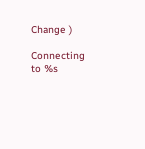Change )

Connecting to %s